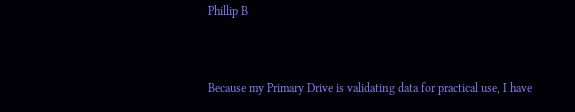Phillip B


Because my Primary Drive is validating data for practical use, I have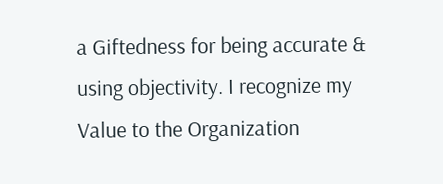a Giftedness for being accurate & using objectivity. I recognize my Value to the Organization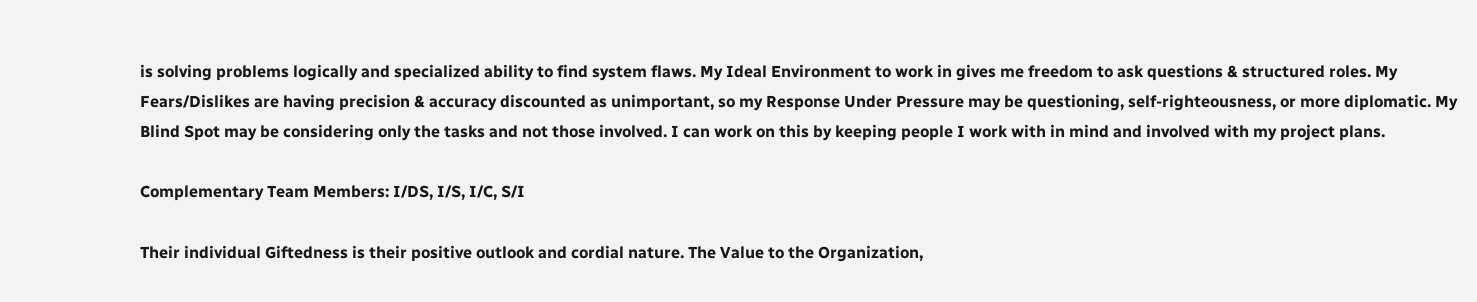is solving problems logically and specialized ability to find system flaws. My Ideal Environment to work in gives me freedom to ask questions & structured roles. My Fears/Dislikes are having precision & accuracy discounted as unimportant, so my Response Under Pressure may be questioning, self-righteousness, or more diplomatic. My Blind Spot may be considering only the tasks and not those involved. I can work on this by keeping people I work with in mind and involved with my project plans.

Complementary Team Members: I/DS, I/S, I/C, S/I

Their individual Giftedness is their positive outlook and cordial nature. The Value to the Organization,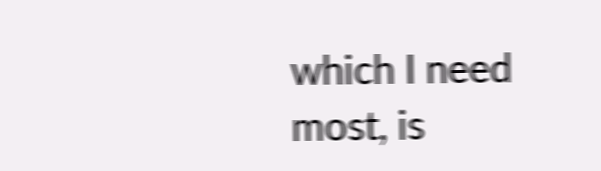which I need most, is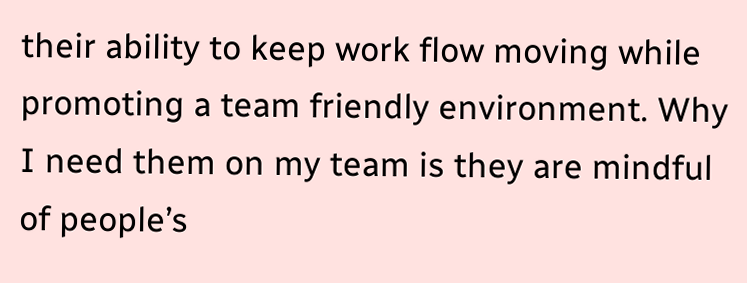their ability to keep work flow moving while promoting a team friendly environment. Why I need them on my team is they are mindful of people’s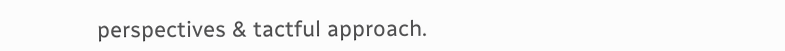perspectives & tactful approach.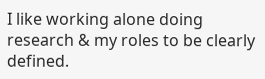I like working alone doing research & my roles to be clearly defined.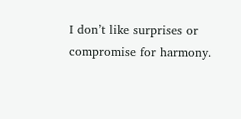I don’t like surprises or compromise for harmony.